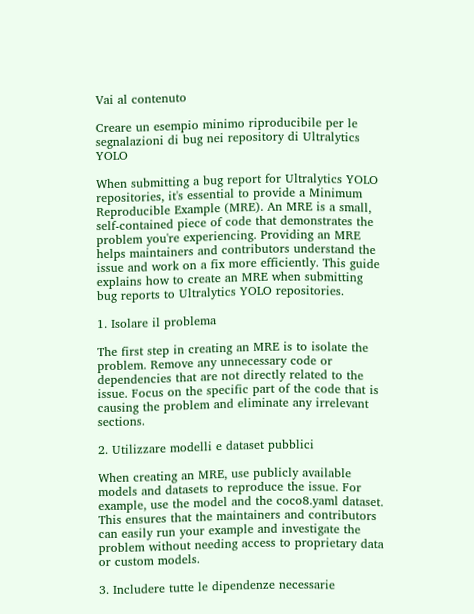Vai al contenuto

Creare un esempio minimo riproducibile per le segnalazioni di bug nei repository di Ultralytics YOLO

When submitting a bug report for Ultralytics YOLO repositories, it's essential to provide a Minimum Reproducible Example (MRE). An MRE is a small, self-contained piece of code that demonstrates the problem you're experiencing. Providing an MRE helps maintainers and contributors understand the issue and work on a fix more efficiently. This guide explains how to create an MRE when submitting bug reports to Ultralytics YOLO repositories.

1. Isolare il problema

The first step in creating an MRE is to isolate the problem. Remove any unnecessary code or dependencies that are not directly related to the issue. Focus on the specific part of the code that is causing the problem and eliminate any irrelevant sections.

2. Utilizzare modelli e dataset pubblici

When creating an MRE, use publicly available models and datasets to reproduce the issue. For example, use the model and the coco8.yaml dataset. This ensures that the maintainers and contributors can easily run your example and investigate the problem without needing access to proprietary data or custom models.

3. Includere tutte le dipendenze necessarie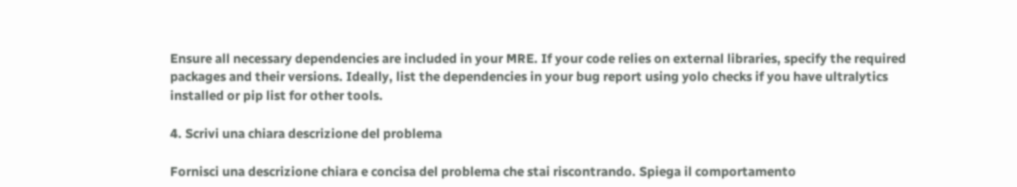Ensure all necessary dependencies are included in your MRE. If your code relies on external libraries, specify the required packages and their versions. Ideally, list the dependencies in your bug report using yolo checks if you have ultralytics installed or pip list for other tools.

4. Scrivi una chiara descrizione del problema

Fornisci una descrizione chiara e concisa del problema che stai riscontrando. Spiega il comportamento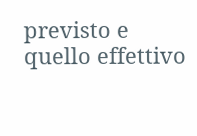previsto e quello effettivo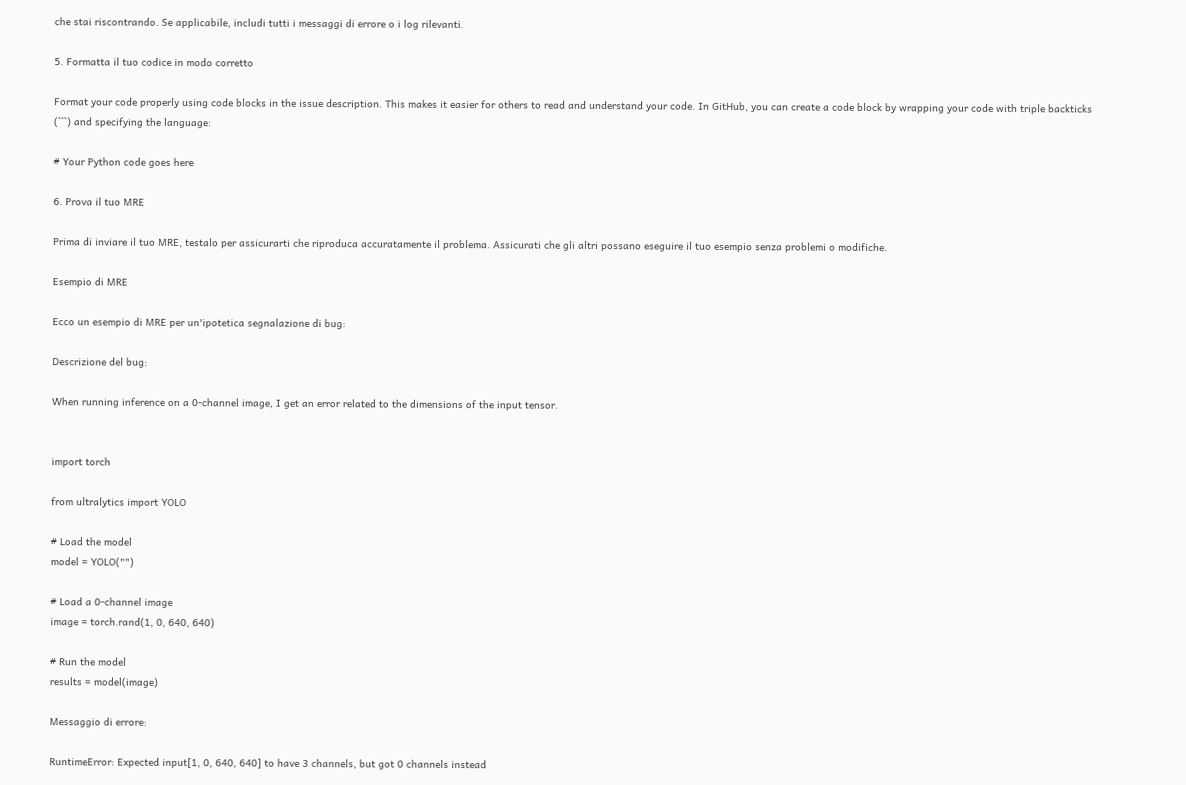che stai riscontrando. Se applicabile, includi tutti i messaggi di errore o i log rilevanti.

5. Formatta il tuo codice in modo corretto

Format your code properly using code blocks in the issue description. This makes it easier for others to read and understand your code. In GitHub, you can create a code block by wrapping your code with triple backticks (```) and specifying the language:

# Your Python code goes here

6. Prova il tuo MRE

Prima di inviare il tuo MRE, testalo per assicurarti che riproduca accuratamente il problema. Assicurati che gli altri possano eseguire il tuo esempio senza problemi o modifiche.

Esempio di MRE

Ecco un esempio di MRE per un'ipotetica segnalazione di bug:

Descrizione del bug:

When running inference on a 0-channel image, I get an error related to the dimensions of the input tensor.


import torch

from ultralytics import YOLO

# Load the model
model = YOLO("")

# Load a 0-channel image
image = torch.rand(1, 0, 640, 640)

# Run the model
results = model(image)

Messaggio di errore:

RuntimeError: Expected input[1, 0, 640, 640] to have 3 channels, but got 0 channels instead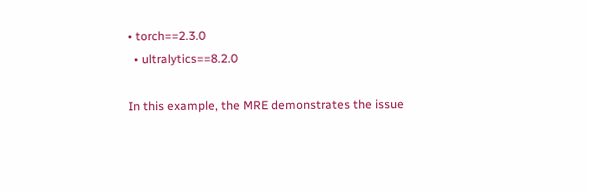• torch==2.3.0
  • ultralytics==8.2.0

In this example, the MRE demonstrates the issue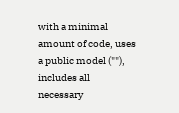with a minimal amount of code, uses a public model (""), includes all necessary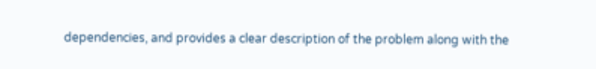dependencies, and provides a clear description of the problem along with the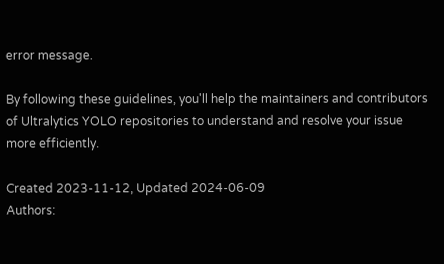error message.

By following these guidelines, you'll help the maintainers and contributors of Ultralytics YOLO repositories to understand and resolve your issue more efficiently.

Created 2023-11-12, Updated 2024-06-09
Authors: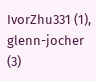IvorZhu331 (1), glenn-jocher (3)